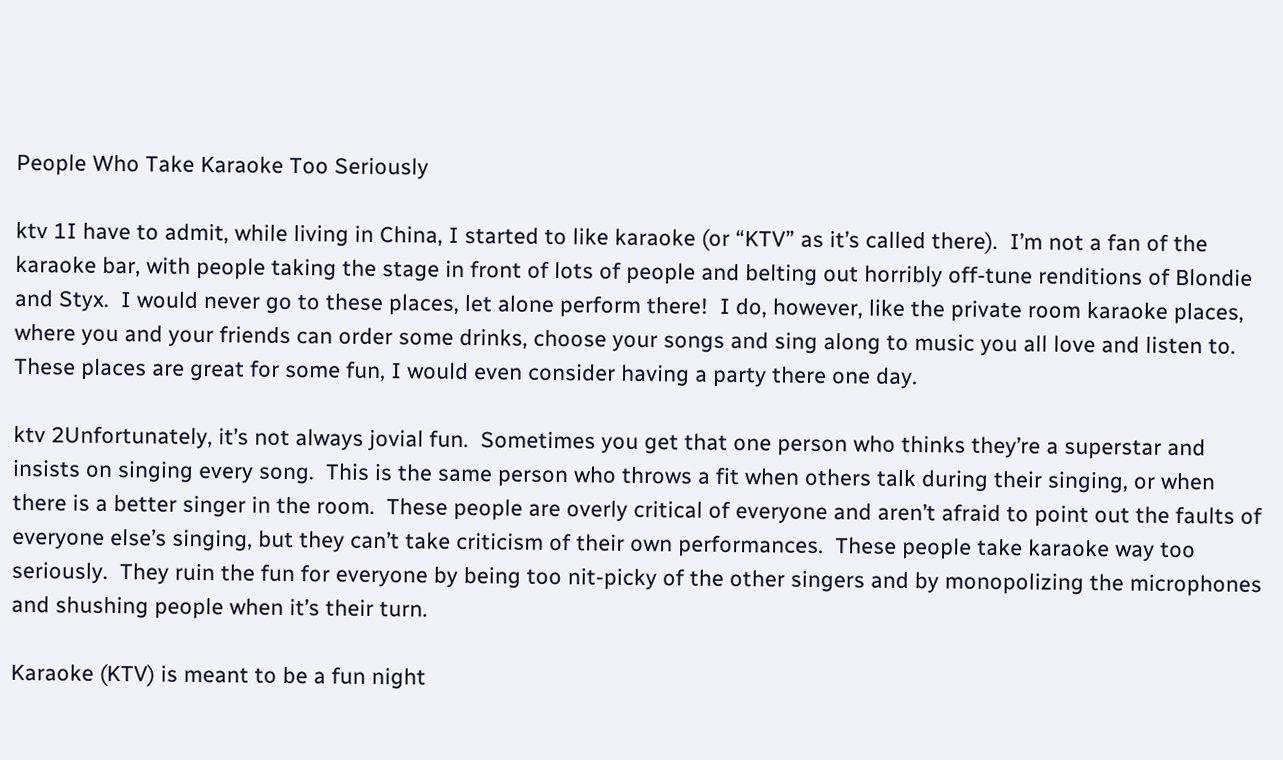People Who Take Karaoke Too Seriously

ktv 1I have to admit, while living in China, I started to like karaoke (or “KTV” as it’s called there).  I’m not a fan of the karaoke bar, with people taking the stage in front of lots of people and belting out horribly off-tune renditions of Blondie and Styx.  I would never go to these places, let alone perform there!  I do, however, like the private room karaoke places, where you and your friends can order some drinks, choose your songs and sing along to music you all love and listen to.  These places are great for some fun, I would even consider having a party there one day.

ktv 2Unfortunately, it’s not always jovial fun.  Sometimes you get that one person who thinks they’re a superstar and insists on singing every song.  This is the same person who throws a fit when others talk during their singing, or when there is a better singer in the room.  These people are overly critical of everyone and aren’t afraid to point out the faults of everyone else’s singing, but they can’t take criticism of their own performances.  These people take karaoke way too seriously.  They ruin the fun for everyone by being too nit-picky of the other singers and by monopolizing the microphones and shushing people when it’s their turn.

Karaoke (KTV) is meant to be a fun night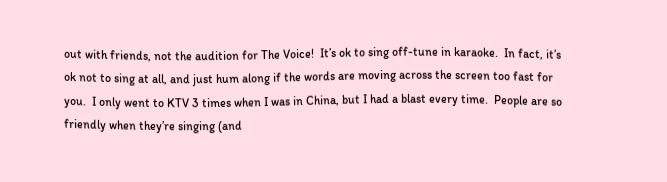out with friends, not the audition for The Voice!  It’s ok to sing off-tune in karaoke.  In fact, it’s ok not to sing at all, and just hum along if the words are moving across the screen too fast for you.  I only went to KTV 3 times when I was in China, but I had a blast every time.  People are so friendly when they’re singing (and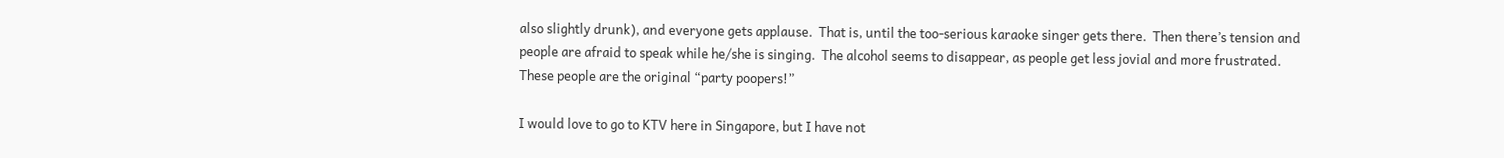also slightly drunk), and everyone gets applause.  That is, until the too-serious karaoke singer gets there.  Then there’s tension and people are afraid to speak while he/she is singing.  The alcohol seems to disappear, as people get less jovial and more frustrated.  These people are the original “party poopers!”

I would love to go to KTV here in Singapore, but I have not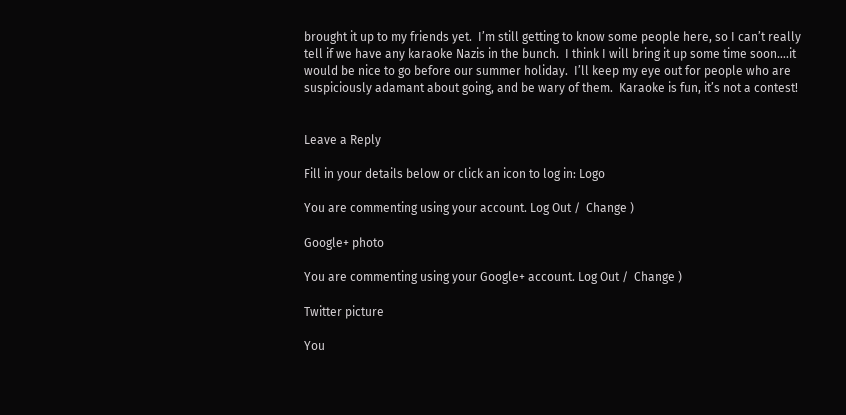brought it up to my friends yet.  I’m still getting to know some people here, so I can’t really tell if we have any karaoke Nazis in the bunch.  I think I will bring it up some time soon….it would be nice to go before our summer holiday.  I’ll keep my eye out for people who are suspiciously adamant about going, and be wary of them.  Karaoke is fun, it’s not a contest!


Leave a Reply

Fill in your details below or click an icon to log in: Logo

You are commenting using your account. Log Out /  Change )

Google+ photo

You are commenting using your Google+ account. Log Out /  Change )

Twitter picture

You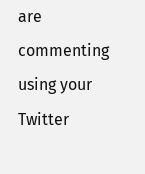are commenting using your Twitter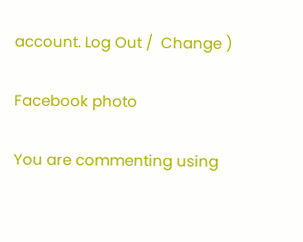account. Log Out /  Change )

Facebook photo

You are commenting using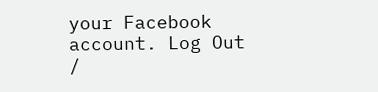your Facebook account. Log Out /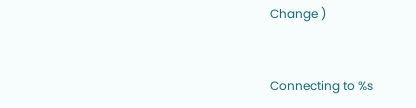Change )


Connecting to %s